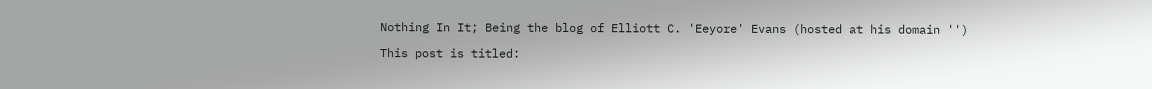Nothing In It; Being the blog of Elliott C. 'Eeyore' Evans (hosted at his domain '')

This post is titled: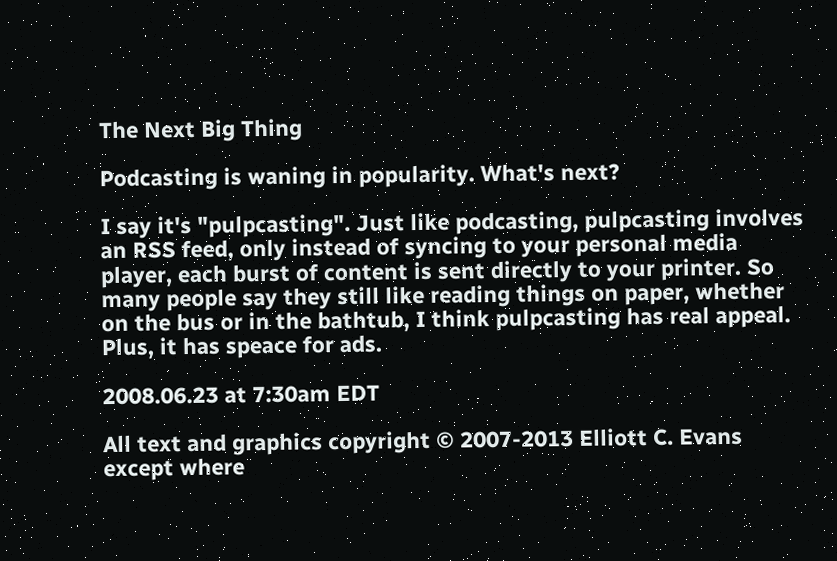The Next Big Thing

Podcasting is waning in popularity. What's next?

I say it's "pulpcasting". Just like podcasting, pulpcasting involves an RSS feed, only instead of syncing to your personal media player, each burst of content is sent directly to your printer. So many people say they still like reading things on paper, whether on the bus or in the bathtub, I think pulpcasting has real appeal. Plus, it has speace for ads.

2008.06.23 at 7:30am EDT

All text and graphics copyright © 2007-2013 Elliott C. Evans except where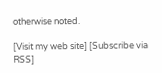otherwise noted.

[Visit my web site] [Subscribe via RSS]